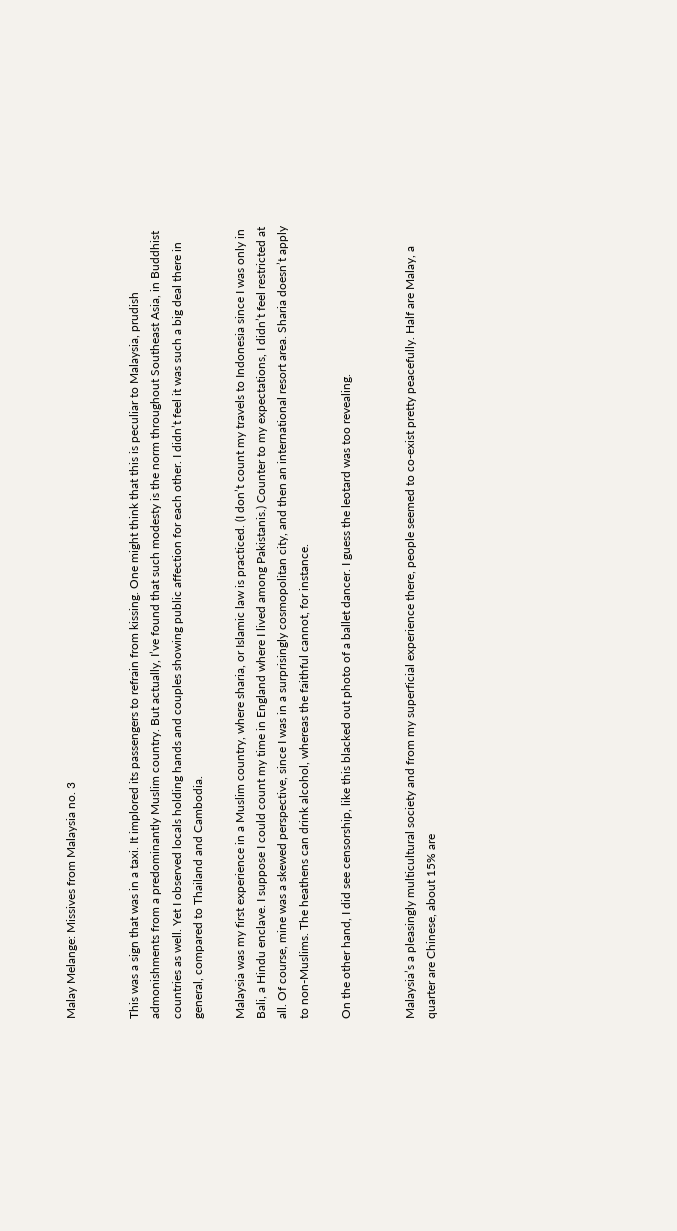Malay Melange: Missives from Malaysia no. 3


This was a sign that was in a taxi. It implored its passengers to refrain from kissing. One might think that this is peculiar to Malaysia, prudish admonishments from a predominantly Muslim country. But actually, I’ve found that such modesty is the norm throughout Southeast Asia, in Buddhist countries as well. Yet I observed locals holding hands and couples showing public affection for each other. I didn’t feel it was such a big deal there in general, compared to Thailand and Cambodia.

Malaysia was my first experience in a Muslim country, where sharia, or Islamic law is practiced. (I don’t count my travels to Indonesia since I was only in Bali, a Hindu enclave. I suppose I could count my time in England where I lived among Pakistanis.) Counter to my expectations, I didn’t feel restricted at all. Of course, mine was a skewed perspective, since I was in a surprisingly cosmopolitan city, and then an international resort area. Sharia doesn’t apply to non-Muslims. The heathens can drink alcohol, whereas the faithful cannot, for instance.

On the other hand, I did see censorship, like this blacked out photo of a ballet dancer. I guess the leotard was too revealing.


Malaysia’s a pleasingly multicultural society and from my superficial experience there, people seemed to co-exist pretty peacefully. Half are Malay, a quarter are Chinese, about 15% are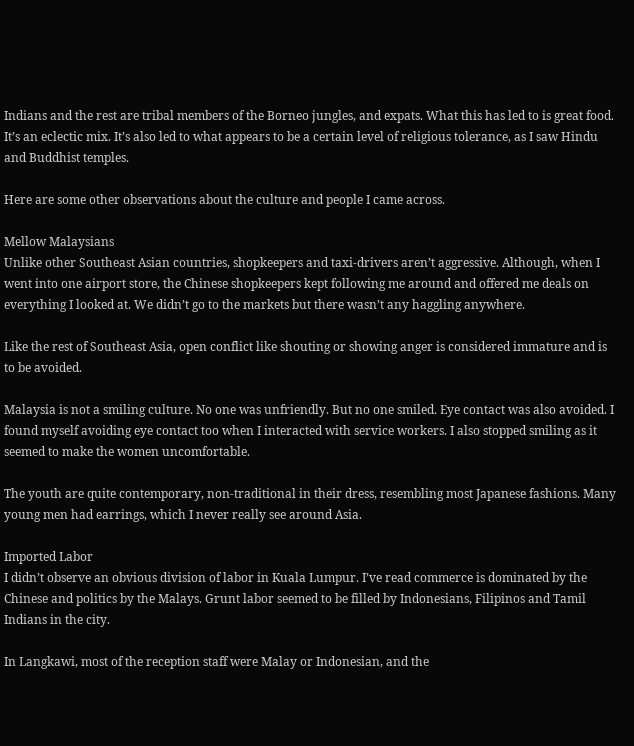Indians and the rest are tribal members of the Borneo jungles, and expats. What this has led to is great food. It’s an eclectic mix. It’s also led to what appears to be a certain level of religious tolerance, as I saw Hindu and Buddhist temples.

Here are some other observations about the culture and people I came across.

Mellow Malaysians
Unlike other Southeast Asian countries, shopkeepers and taxi-drivers aren’t aggressive. Although, when I went into one airport store, the Chinese shopkeepers kept following me around and offered me deals on everything I looked at. We didn’t go to the markets but there wasn’t any haggling anywhere.

Like the rest of Southeast Asia, open conflict like shouting or showing anger is considered immature and is to be avoided.

Malaysia is not a smiling culture. No one was unfriendly. But no one smiled. Eye contact was also avoided. I found myself avoiding eye contact too when I interacted with service workers. I also stopped smiling as it seemed to make the women uncomfortable.

The youth are quite contemporary, non-traditional in their dress, resembling most Japanese fashions. Many young men had earrings, which I never really see around Asia.

Imported Labor
I didn’t observe an obvious division of labor in Kuala Lumpur. I’ve read commerce is dominated by the Chinese and politics by the Malays. Grunt labor seemed to be filled by Indonesians, Filipinos and Tamil Indians in the city.

In Langkawi, most of the reception staff were Malay or Indonesian, and the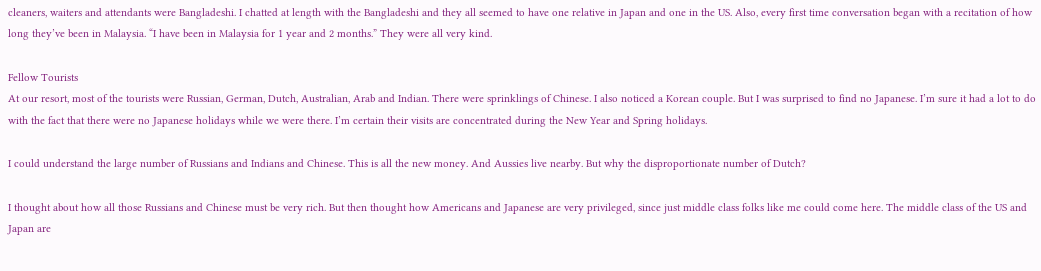cleaners, waiters and attendants were Bangladeshi. I chatted at length with the Bangladeshi and they all seemed to have one relative in Japan and one in the US. Also, every first time conversation began with a recitation of how long they’ve been in Malaysia. “I have been in Malaysia for 1 year and 2 months.” They were all very kind.

Fellow Tourists
At our resort, most of the tourists were Russian, German, Dutch, Australian, Arab and Indian. There were sprinklings of Chinese. I also noticed a Korean couple. But I was surprised to find no Japanese. I’m sure it had a lot to do with the fact that there were no Japanese holidays while we were there. I’m certain their visits are concentrated during the New Year and Spring holidays.

I could understand the large number of Russians and Indians and Chinese. This is all the new money. And Aussies live nearby. But why the disproportionate number of Dutch?

I thought about how all those Russians and Chinese must be very rich. But then thought how Americans and Japanese are very privileged, since just middle class folks like me could come here. The middle class of the US and Japan are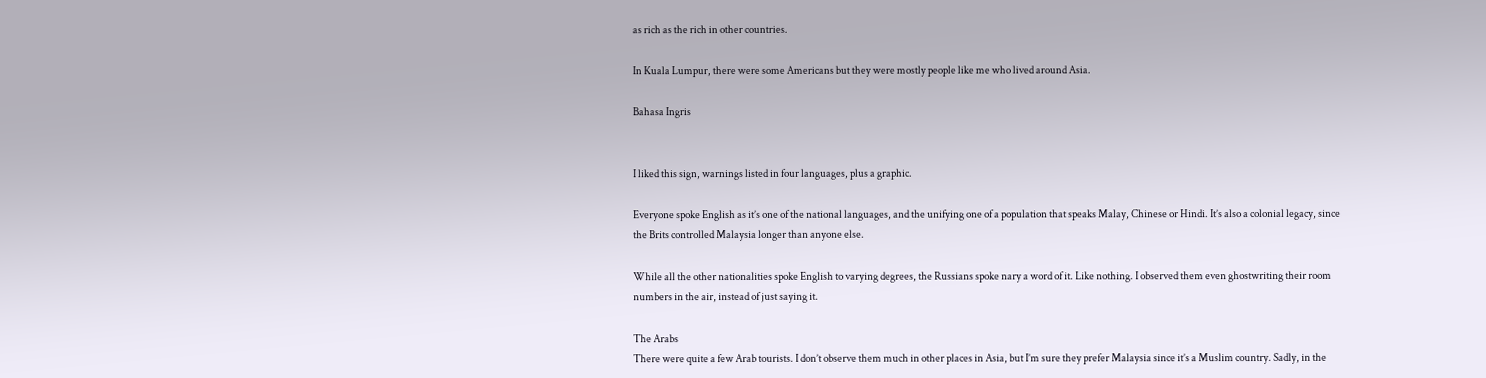as rich as the rich in other countries.

In Kuala Lumpur, there were some Americans but they were mostly people like me who lived around Asia.

Bahasa Ingris


I liked this sign, warnings listed in four languages, plus a graphic.

Everyone spoke English as it’s one of the national languages, and the unifying one of a population that speaks Malay, Chinese or Hindi. It’s also a colonial legacy, since the Brits controlled Malaysia longer than anyone else.

While all the other nationalities spoke English to varying degrees, the Russians spoke nary a word of it. Like nothing. I observed them even ghostwriting their room numbers in the air, instead of just saying it.

The Arabs
There were quite a few Arab tourists. I don’t observe them much in other places in Asia, but I’m sure they prefer Malaysia since it’s a Muslim country. Sadly, in the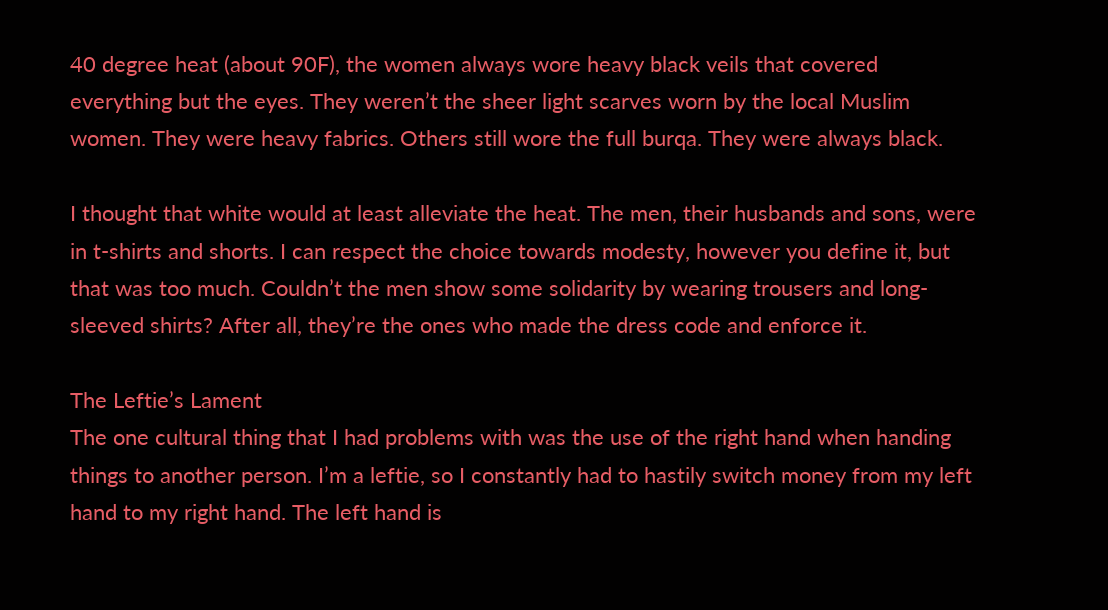40 degree heat (about 90F), the women always wore heavy black veils that covered everything but the eyes. They weren’t the sheer light scarves worn by the local Muslim women. They were heavy fabrics. Others still wore the full burqa. They were always black.

I thought that white would at least alleviate the heat. The men, their husbands and sons, were in t-shirts and shorts. I can respect the choice towards modesty, however you define it, but that was too much. Couldn’t the men show some solidarity by wearing trousers and long-sleeved shirts? After all, they’re the ones who made the dress code and enforce it.

The Leftie’s Lament
The one cultural thing that I had problems with was the use of the right hand when handing things to another person. I’m a leftie, so I constantly had to hastily switch money from my left hand to my right hand. The left hand is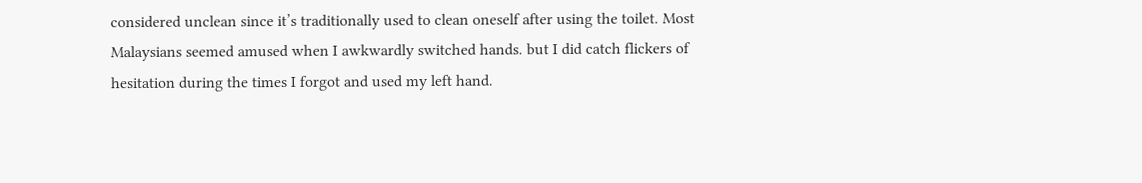considered unclean since it’s traditionally used to clean oneself after using the toilet. Most Malaysians seemed amused when I awkwardly switched hands. but I did catch flickers of hesitation during the times I forgot and used my left hand.